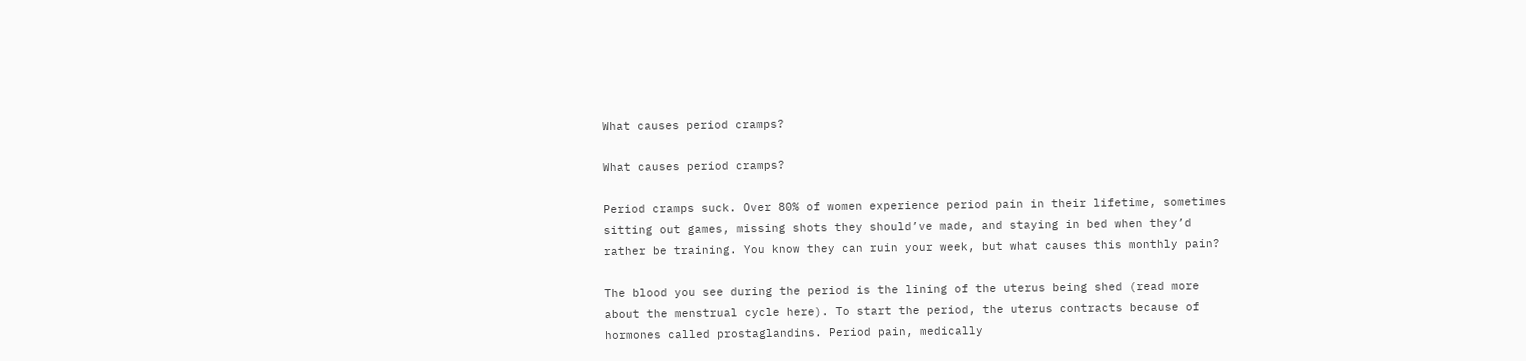What causes period cramps?

What causes period cramps?

Period cramps suck. Over 80% of women experience period pain in their lifetime, sometimes sitting out games, missing shots they should’ve made, and staying in bed when they’d rather be training. You know they can ruin your week, but what causes this monthly pain?

The blood you see during the period is the lining of the uterus being shed (read more about the menstrual cycle here). To start the period, the uterus contracts because of hormones called prostaglandins. Period pain, medically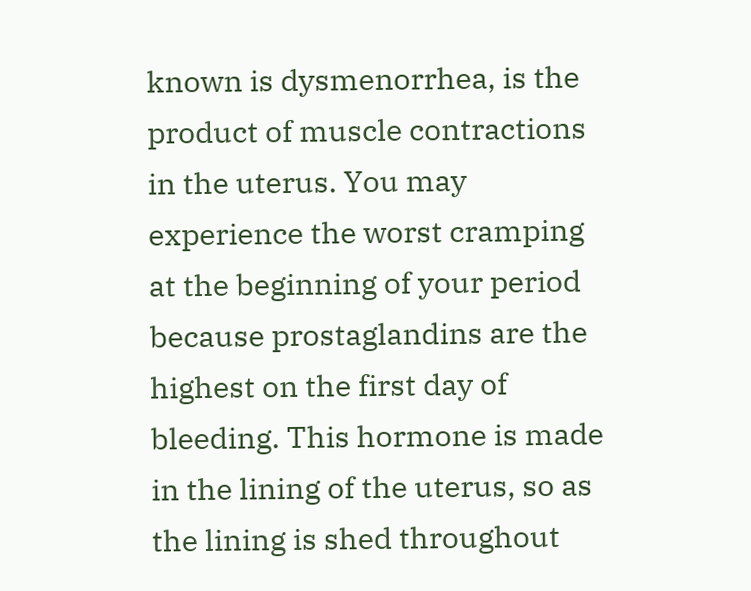known is dysmenorrhea, is the product of muscle contractions in the uterus. You may experience the worst cramping at the beginning of your period because prostaglandins are the highest on the first day of bleeding. This hormone is made in the lining of the uterus, so as the lining is shed throughout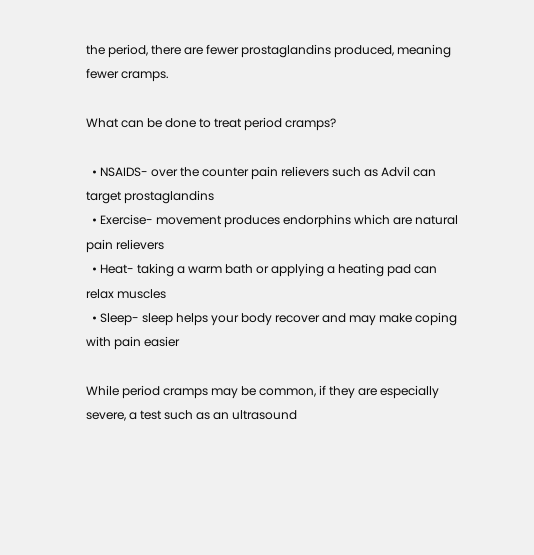the period, there are fewer prostaglandins produced, meaning fewer cramps.

What can be done to treat period cramps?

  • NSAIDS- over the counter pain relievers such as Advil can target prostaglandins
  • Exercise- movement produces endorphins which are natural pain relievers
  • Heat- taking a warm bath or applying a heating pad can relax muscles
  • Sleep- sleep helps your body recover and may make coping with pain easier

While period cramps may be common, if they are especially severe, a test such as an ultrasound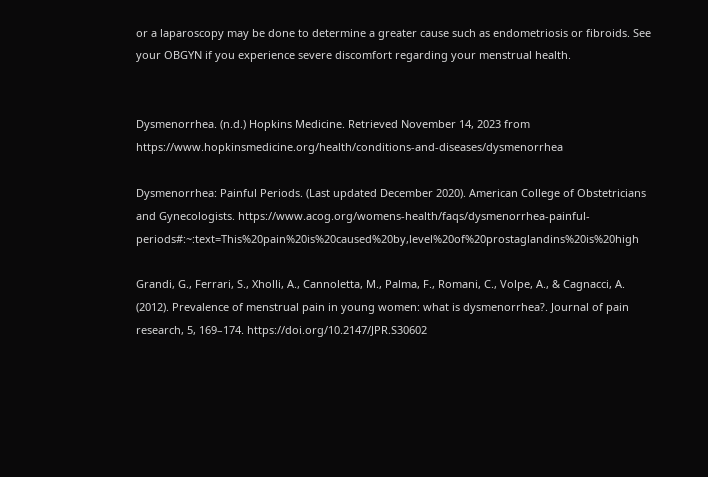or a laparoscopy may be done to determine a greater cause such as endometriosis or fibroids. See your OBGYN if you experience severe discomfort regarding your menstrual health.


Dysmenorrhea. (n.d.) Hopkins Medicine. Retrieved November 14, 2023 from https://www.hopkinsmedicine.org/health/conditions-and-diseases/dysmenorrhea

Dysmenorrhea: Painful Periods. (Last updated December 2020). American College of Obstetricians and Gynecologists. https://www.acog.org/womens-health/faqs/dysmenorrhea-painful-periods#:~:text=This%20pain%20is%20caused%20by,level%20of%20prostaglandins%20is%20high

Grandi, G., Ferrari, S., Xholli, A., Cannoletta, M., Palma, F., Romani, C., Volpe, A., & Cagnacci, A. (2012). Prevalence of menstrual pain in young women: what is dysmenorrhea?. Journal of pain research, 5, 169–174. https://doi.org/10.2147/JPR.S30602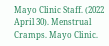Mayo Clinic Staff. (2022 April 30). Menstrual Cramps. Mayo Clinic.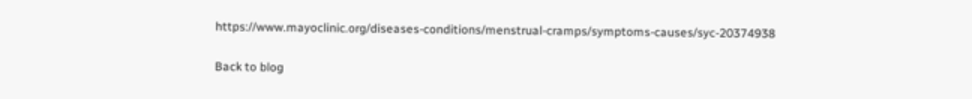https://www.mayoclinic.org/diseases-conditions/menstrual-cramps/symptoms-causes/syc-20374938

Back to blog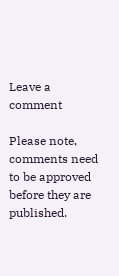Leave a comment

Please note, comments need to be approved before they are published.